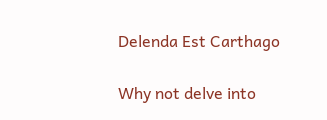Delenda Est Carthago

Why not delve into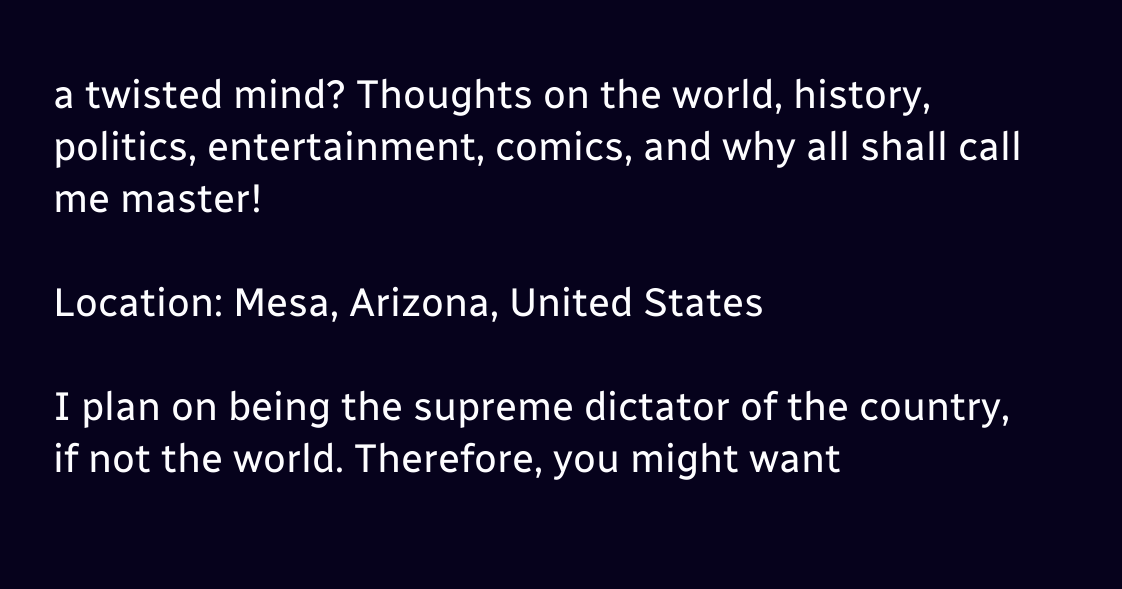a twisted mind? Thoughts on the world, history, politics, entertainment, comics, and why all shall call me master!

Location: Mesa, Arizona, United States

I plan on being the supreme dictator of the country, if not the world. Therefore, you might want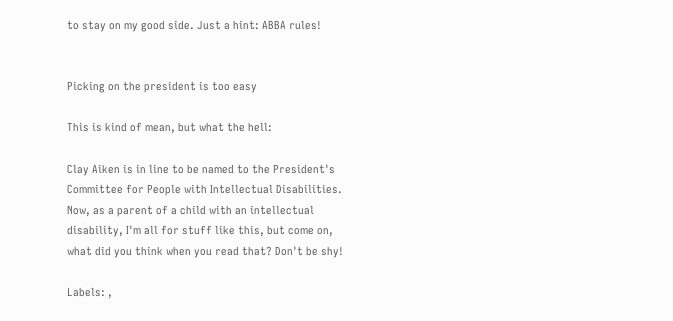to stay on my good side. Just a hint: ABBA rules!


Picking on the president is too easy

This is kind of mean, but what the hell:

Clay Aiken is in line to be named to the President's Committee for People with Intellectual Disabilities. Now, as a parent of a child with an intellectual disability, I'm all for stuff like this, but come on, what did you think when you read that? Don't be shy!

Labels: ,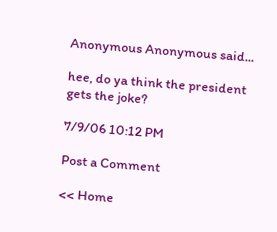Anonymous Anonymous said...

hee, do ya think the president gets the joke?

7/9/06 10:12 PM

Post a Comment

<< Home